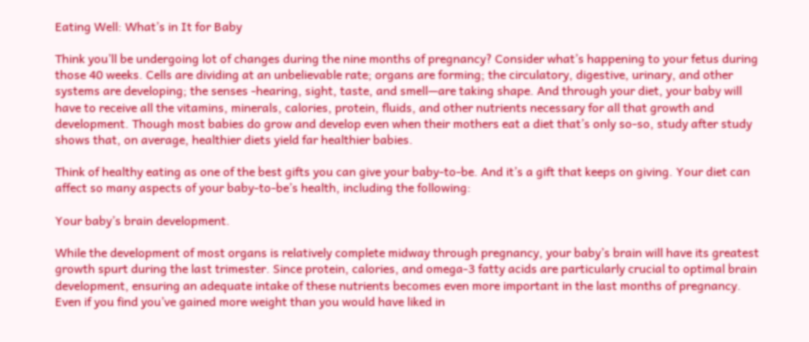Eating Well: What’s in It for Baby

Think you’ll be undergoing lot of changes during the nine months of pregnancy? Consider what’s happening to your fetus during those 40 weeks. Cells are dividing at an unbelievable rate; organs are forming; the circulatory, digestive, urinary, and other systems are developing; the senses -hearing, sight, taste, and smell—are taking shape. And through your diet, your baby will have to receive all the vitamins, minerals, calories, protein, fluids, and other nutrients necessary for all that growth and development. Though most babies do grow and develop even when their mothers eat a diet that’s only so-so, study after study shows that, on average, healthier diets yield far healthier babies.

Think of healthy eating as one of the best gifts you can give your baby-to-be. And it’s a gift that keeps on giving. Your diet can affect so many aspects of your baby-to-be’s health, including the following:

Your baby’s brain development.

While the development of most organs is relatively complete midway through pregnancy, your baby’s brain will have its greatest growth spurt during the last trimester. Since protein, calories, and omega-3 fatty acids are particularly crucial to optimal brain development, ensuring an adequate intake of these nutrients becomes even more important in the last months of pregnancy. Even if you find you’ve gained more weight than you would have liked in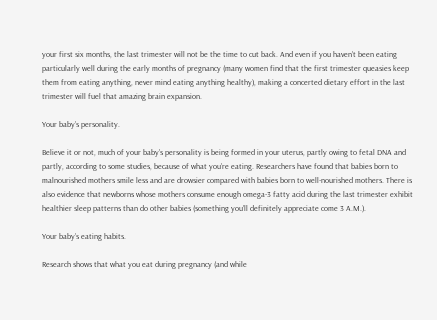your first six months, the last trimester will not be the time to cut back. And even if you haven’t been eating particularly well during the early months of pregnancy (many women find that the first trimester queasies keep them from eating anything, never mind eating anything healthy), making a concerted dietary effort in the last trimester will fuel that amazing brain expansion.

Your baby’s personality.

Believe it or not, much of your baby’s personality is being formed in your uterus, partly owing to fetal DNA and partly, according to some studies, because of what you’re eating. Researchers have found that babies born to malnourished mothers smile less and are drowsier compared with babies born to well-nourished mothers. There is also evidence that newborns whose mothers consume enough omega-3 fatty acid during the last trimester exhibit healthier sleep patterns than do other babies (something you’ll definitely appreciate come 3 A.M.).

Your baby’s eating habits.

Research shows that what you eat during pregnancy (and while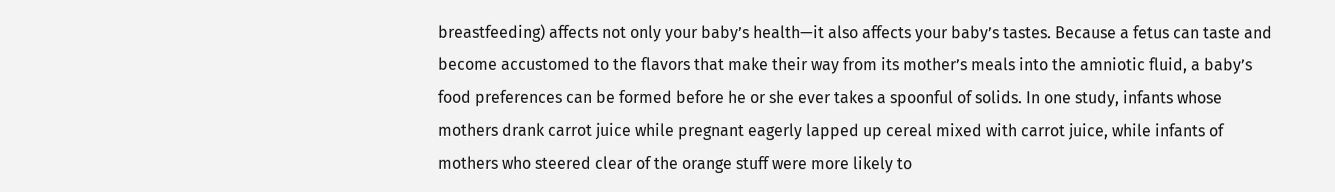breastfeeding) affects not only your baby’s health—it also affects your baby’s tastes. Because a fetus can taste and become accustomed to the flavors that make their way from its mother’s meals into the amniotic fluid, a baby’s food preferences can be formed before he or she ever takes a spoonful of solids. In one study, infants whose mothers drank carrot juice while pregnant eagerly lapped up cereal mixed with carrot juice, while infants of mothers who steered clear of the orange stuff were more likely to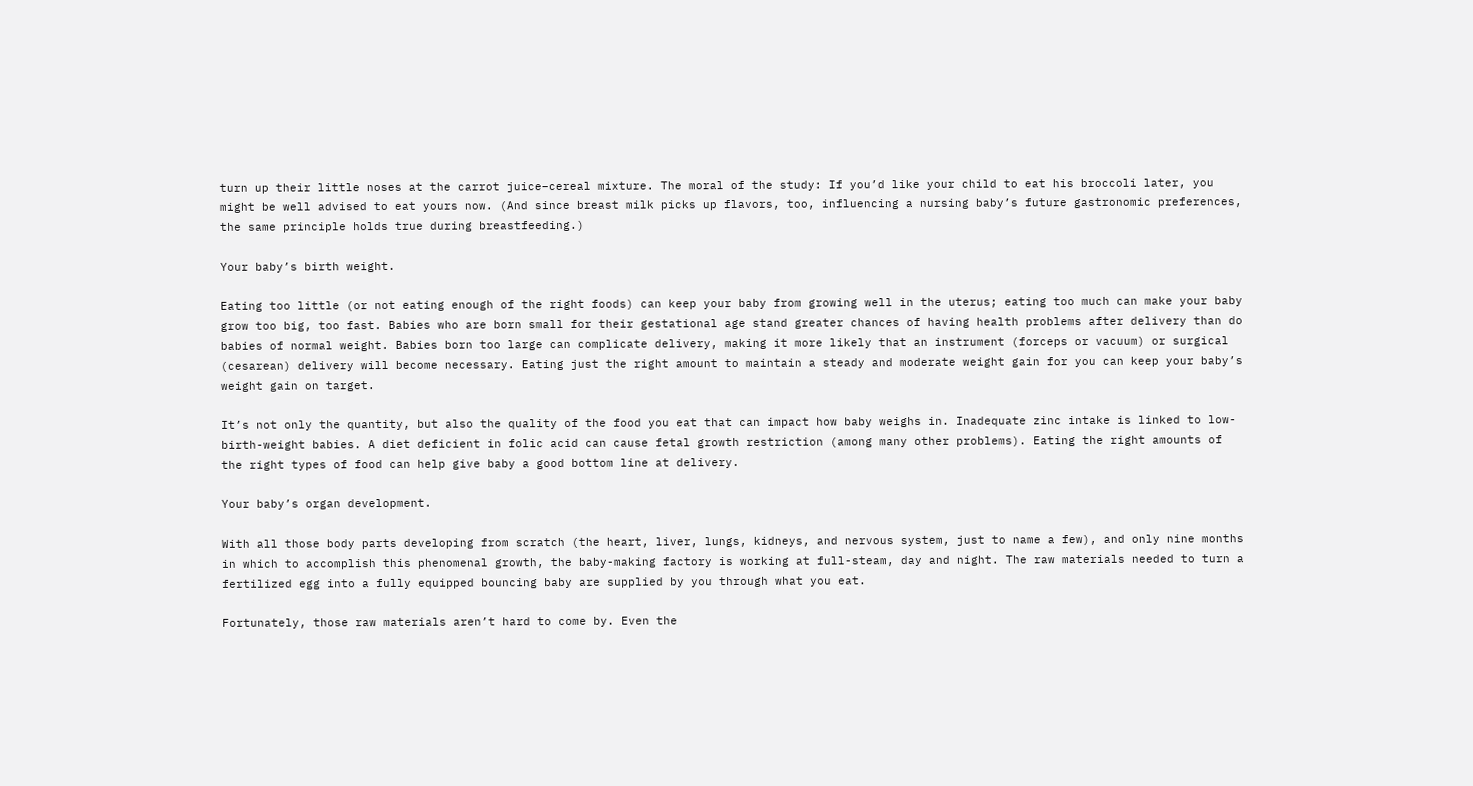turn up their little noses at the carrot juice–cereal mixture. The moral of the study: If you’d like your child to eat his broccoli later, you might be well advised to eat yours now. (And since breast milk picks up flavors, too, influencing a nursing baby’s future gastronomic preferences, the same principle holds true during breastfeeding.)

Your baby’s birth weight.

Eating too little (or not eating enough of the right foods) can keep your baby from growing well in the uterus; eating too much can make your baby grow too big, too fast. Babies who are born small for their gestational age stand greater chances of having health problems after delivery than do babies of normal weight. Babies born too large can complicate delivery, making it more likely that an instrument (forceps or vacuum) or surgical (cesarean) delivery will become necessary. Eating just the right amount to maintain a steady and moderate weight gain for you can keep your baby’s weight gain on target.

It’s not only the quantity, but also the quality of the food you eat that can impact how baby weighs in. Inadequate zinc intake is linked to low-birth-weight babies. A diet deficient in folic acid can cause fetal growth restriction (among many other problems). Eating the right amounts of the right types of food can help give baby a good bottom line at delivery.

Your baby’s organ development.

With all those body parts developing from scratch (the heart, liver, lungs, kidneys, and nervous system, just to name a few), and only nine months in which to accomplish this phenomenal growth, the baby-making factory is working at full-steam, day and night. The raw materials needed to turn a fertilized egg into a fully equipped bouncing baby are supplied by you through what you eat.

Fortunately, those raw materials aren’t hard to come by. Even the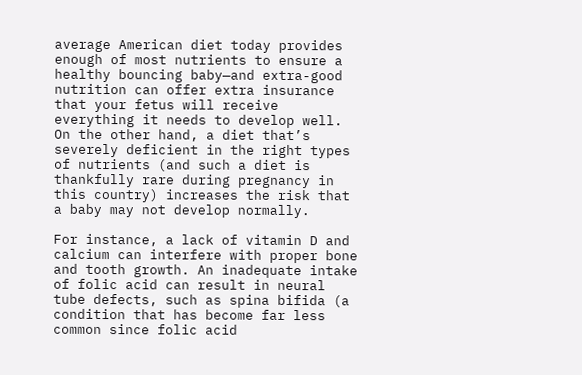average American diet today provides enough of most nutrients to ensure a healthy bouncing baby—and extra-good nutrition can offer extra insurance that your fetus will receive everything it needs to develop well. On the other hand, a diet that’s severely deficient in the right types of nutrients (and such a diet is thankfully rare during pregnancy in this country) increases the risk that a baby may not develop normally.

For instance, a lack of vitamin D and calcium can interfere with proper bone and tooth growth. An inadequate intake of folic acid can result in neural tube defects, such as spina bifida (a condition that has become far less common since folic acid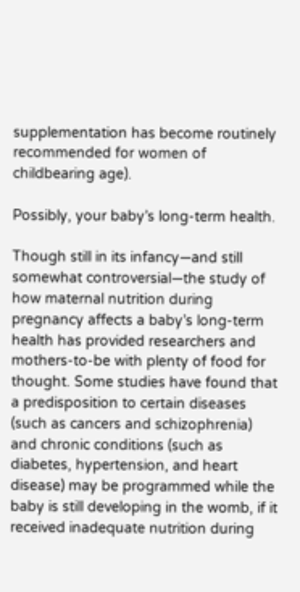supplementation has become routinely recommended for women of childbearing age).

Possibly, your baby’s long-term health.

Though still in its infancy—and still somewhat controversial—the study of how maternal nutrition during pregnancy affects a baby’s long-term health has provided researchers and mothers-to-be with plenty of food for thought. Some studies have found that a predisposition to certain diseases (such as cancers and schizophrenia) and chronic conditions (such as diabetes, hypertension, and heart disease) may be programmed while the baby is still developing in the womb, if it received inadequate nutrition during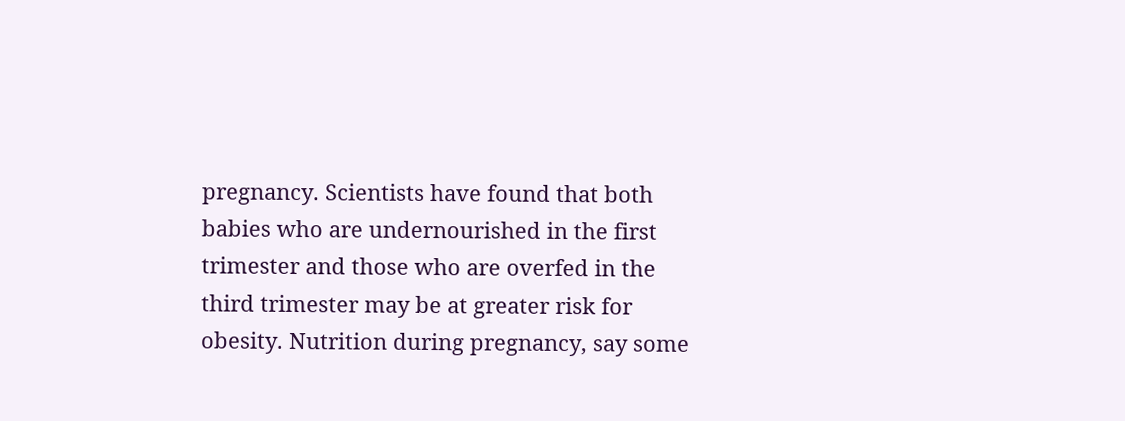pregnancy. Scientists have found that both babies who are undernourished in the first trimester and those who are overfed in the third trimester may be at greater risk for obesity. Nutrition during pregnancy, say some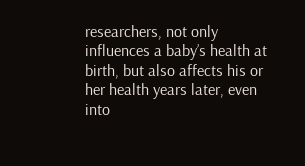researchers, not only influences a baby’s health at birth, but also affects his or her health years later, even into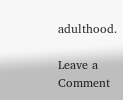adulthood.

Leave a Comment